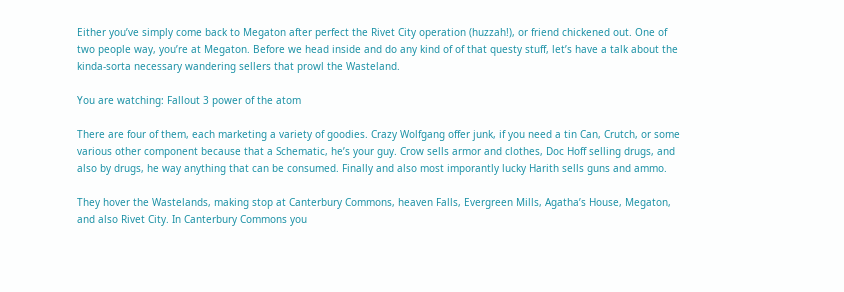Either you’ve simply come back to Megaton after perfect the Rivet City operation (huzzah!), or friend chickened out. One of two people way, you’re at Megaton. Before we head inside and do any kind of of that questy stuff, let’s have a talk about the kinda-sorta necessary wandering sellers that prowl the Wasteland.

You are watching: Fallout 3 power of the atom

There are four of them, each marketing a variety of goodies. Crazy Wolfgang offer junk, if you need a tin Can, Crutch, or some various other component because that a Schematic, he’s your guy. Crow sells armor and clothes, Doc Hoff selling drugs, and also by drugs, he way anything that can be consumed. Finally and also most imporantly lucky Harith sells guns and ammo.

They hover the Wastelands, making stop at Canterbury Commons, heaven Falls, Evergreen Mills, Agatha’s House, Megaton, and also Rivet City. In Canterbury Commons you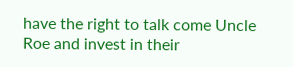have the right to talk come Uncle Roe and invest in their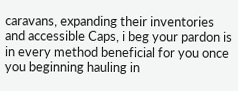caravans, expanding their inventories and accessible Caps, i beg your pardon is in every method beneficial for you once you beginning hauling in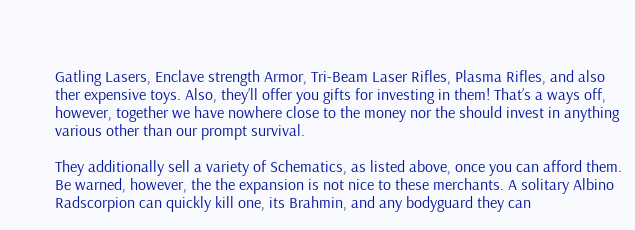Gatling Lasers, Enclave strength Armor, Tri-Beam Laser Rifles, Plasma Rifles, and also ther expensive toys. Also, they’ll offer you gifts for investing in them! That’s a ways off, however, together we have nowhere close to the money nor the should invest in anything various other than our prompt survival.

They additionally sell a variety of Schematics, as listed above, once you can afford them. Be warned, however, the the expansion is not nice to these merchants. A solitary Albino Radscorpion can quickly kill one, its Brahmin, and any bodyguard they can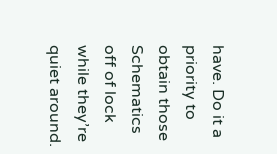have. Do it a priority to obtain those Schematics off of lock while they’re quiet around.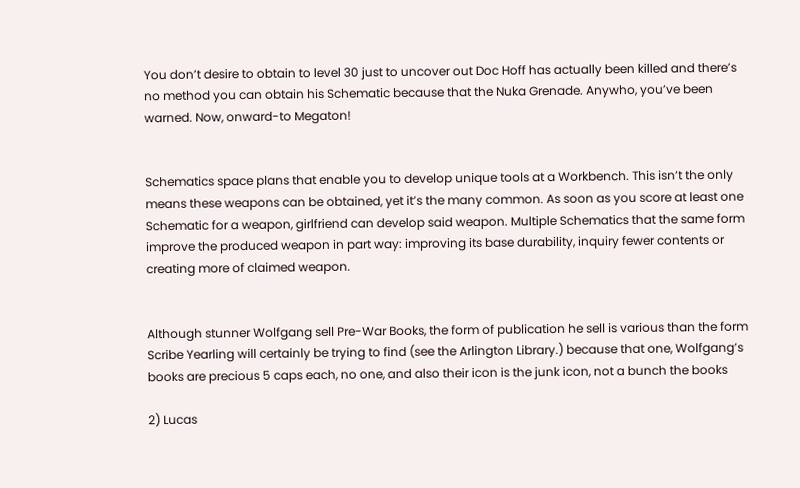You don’t desire to obtain to level 30 just to uncover out Doc Hoff has actually been killed and there’s no method you can obtain his Schematic because that the Nuka Grenade. Anywho, you’ve been warned. Now, onward-to Megaton!


Schematics space plans that enable you to develop unique tools at a Workbench. This isn’t the only means these weapons can be obtained, yet it’s the many common. As soon as you score at least one Schematic for a weapon, girlfriend can develop said weapon. Multiple Schematics that the same form improve the produced weapon in part way: improving its base durability, inquiry fewer contents or creating more of claimed weapon.


Although stunner Wolfgang sell Pre-War Books, the form of publication he sell is various than the form Scribe Yearling will certainly be trying to find (see the Arlington Library.) because that one, Wolfgang’s books are precious 5 caps each, no one, and also their icon is the junk icon, not a bunch the books

2) Lucas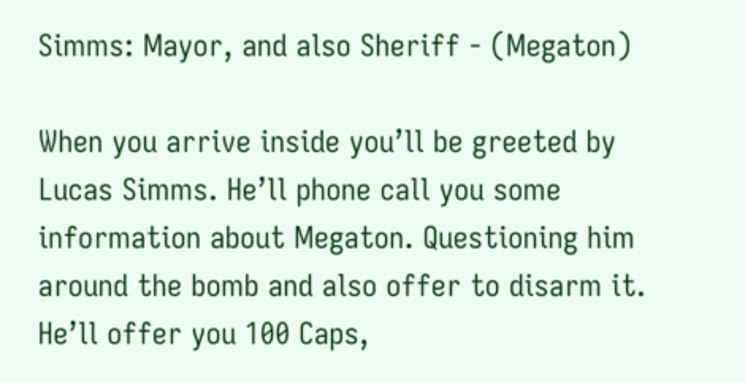Simms: Mayor, and also Sheriff - (Megaton)

When you arrive inside you’ll be greeted by Lucas Simms. He’ll phone call you some information about Megaton. Questioning him around the bomb and also offer to disarm it. He’ll offer you 100 Caps,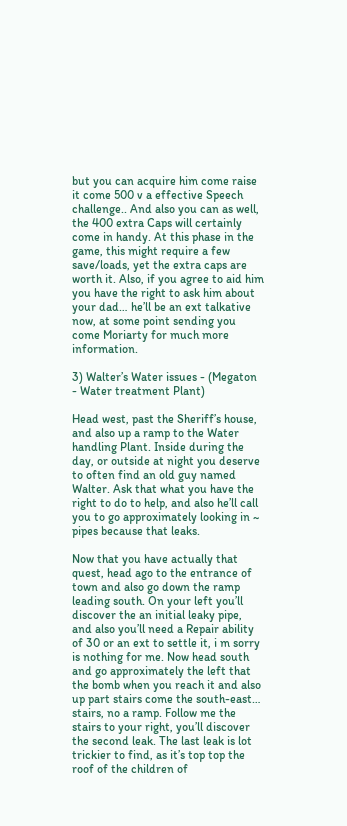but you can acquire him come raise it come 500 v a effective Speech challenge.. And also you can as well, the 400 extra Caps will certainly come in handy. At this phase in the game, this might require a few save/loads, yet the extra caps are worth it. Also, if you agree to aid him you have the right to ask him about your dad… he’ll be an ext talkative now, at some point sending you come Moriarty for much more information.

3) Walter’s Water issues - (Megaton - Water treatment Plant)

Head west, past the Sheriff’s house, and also up a ramp to the Water handling Plant. Inside during the day, or outside at night you deserve to often find an old guy named Walter. Ask that what you have the right to do to help, and also he’ll call you to go approximately looking in ~ pipes because that leaks.

Now that you have actually that quest, head ago to the entrance of town and also go down the ramp leading south. On your left you’ll discover the an initial leaky pipe, and also you’ll need a Repair ability of 30 or an ext to settle it, i m sorry is nothing for me. Now head south and go approximately the left that the bomb when you reach it and also up part stairs come the south-east… stairs, no a ramp. Follow me the stairs to your right, you’ll discover the second leak. The last leak is lot trickier to find, as it’s top top the roof of the children of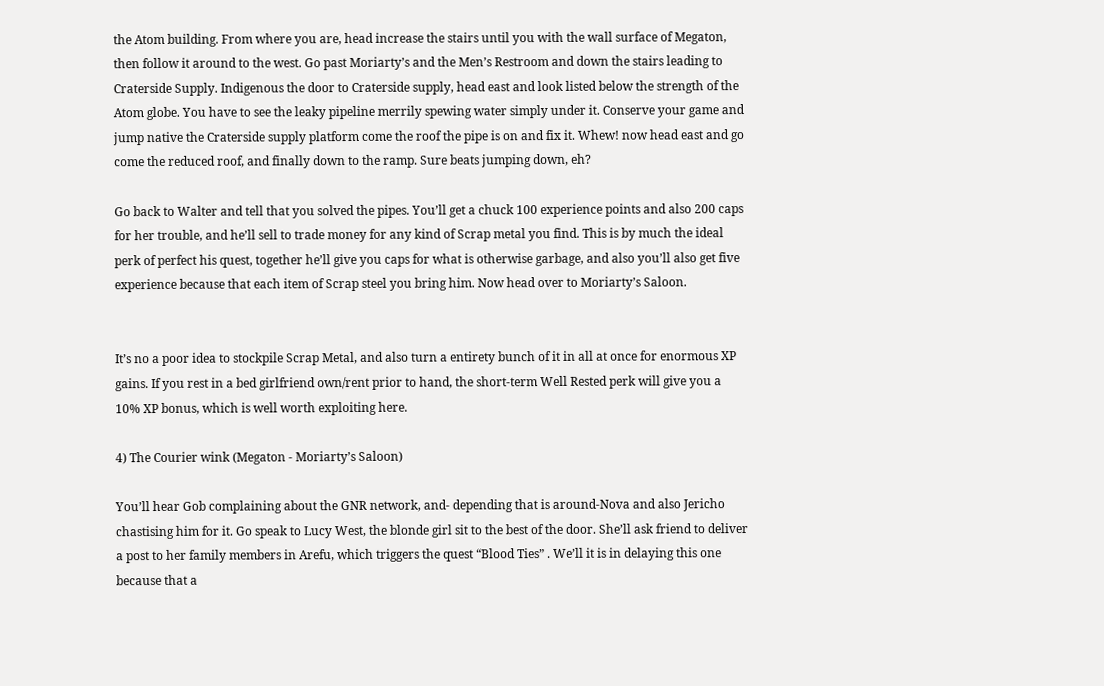the Atom building. From where you are, head increase the stairs until you with the wall surface of Megaton, then follow it around to the west. Go past Moriarty’s and the Men’s Restroom and down the stairs leading to Craterside Supply. Indigenous the door to Craterside supply, head east and look listed below the strength of the Atom globe. You have to see the leaky pipeline merrily spewing water simply under it. Conserve your game and jump native the Craterside supply platform come the roof the pipe is on and fix it. Whew! now head east and go come the reduced roof, and finally down to the ramp. Sure beats jumping down, eh?

Go back to Walter and tell that you solved the pipes. You’ll get a chuck 100 experience points and also 200 caps for her trouble, and he’ll sell to trade money for any kind of Scrap metal you find. This is by much the ideal perk of perfect his quest, together he’ll give you caps for what is otherwise garbage, and also you’ll also get five experience because that each item of Scrap steel you bring him. Now head over to Moriarty’s Saloon.


It’s no a poor idea to stockpile Scrap Metal, and also turn a entirety bunch of it in all at once for enormous XP gains. If you rest in a bed girlfriend own/rent prior to hand, the short-term Well Rested perk will give you a 10% XP bonus, which is well worth exploiting here.

4) The Courier wink (Megaton - Moriarty’s Saloon)

You’ll hear Gob complaining about the GNR network, and- depending that is around-Nova and also Jericho chastising him for it. Go speak to Lucy West, the blonde girl sit to the best of the door. She’ll ask friend to deliver a post to her family members in Arefu, which triggers the quest “Blood Ties” . We’ll it is in delaying this one because that a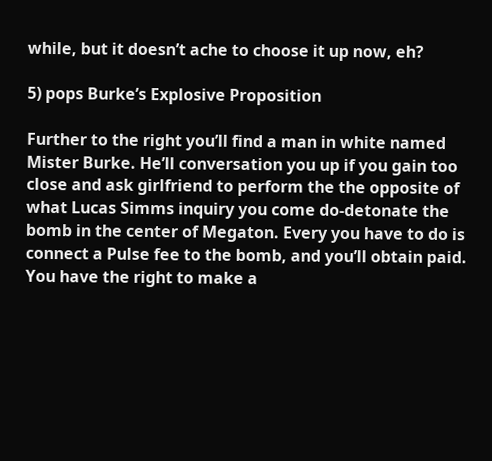while, but it doesn’t ache to choose it up now, eh?

5) pops Burke’s Explosive Proposition

Further to the right you’ll find a man in white named Mister Burke. He’ll conversation you up if you gain too close and ask girlfriend to perform the the opposite of what Lucas Simms inquiry you come do-detonate the bomb in the center of Megaton. Every you have to do is connect a Pulse fee to the bomb, and you’ll obtain paid. You have the right to make a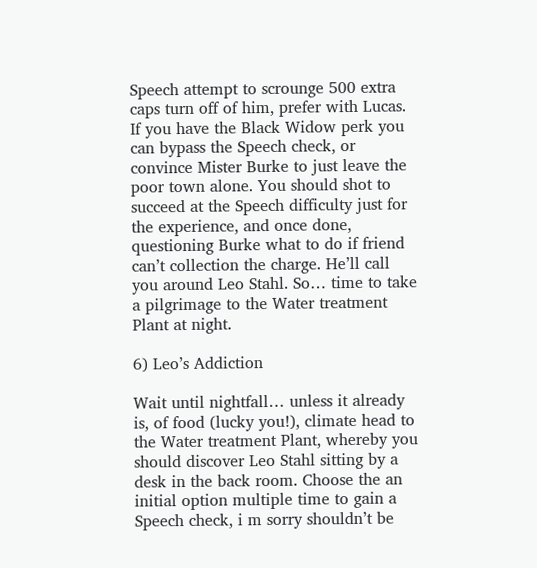Speech attempt to scrounge 500 extra caps turn off of him, prefer with Lucas. If you have the Black Widow perk you can bypass the Speech check, or convince Mister Burke to just leave the poor town alone. You should shot to succeed at the Speech difficulty just for the experience, and once done, questioning Burke what to do if friend can’t collection the charge. He’ll call you around Leo Stahl. So… time to take a pilgrimage to the Water treatment Plant at night.

6) Leo’s Addiction

Wait until nightfall… unless it already is, of food (lucky you!), climate head to the Water treatment Plant, whereby you should discover Leo Stahl sitting by a desk in the back room. Choose the an initial option multiple time to gain a Speech check, i m sorry shouldn’t be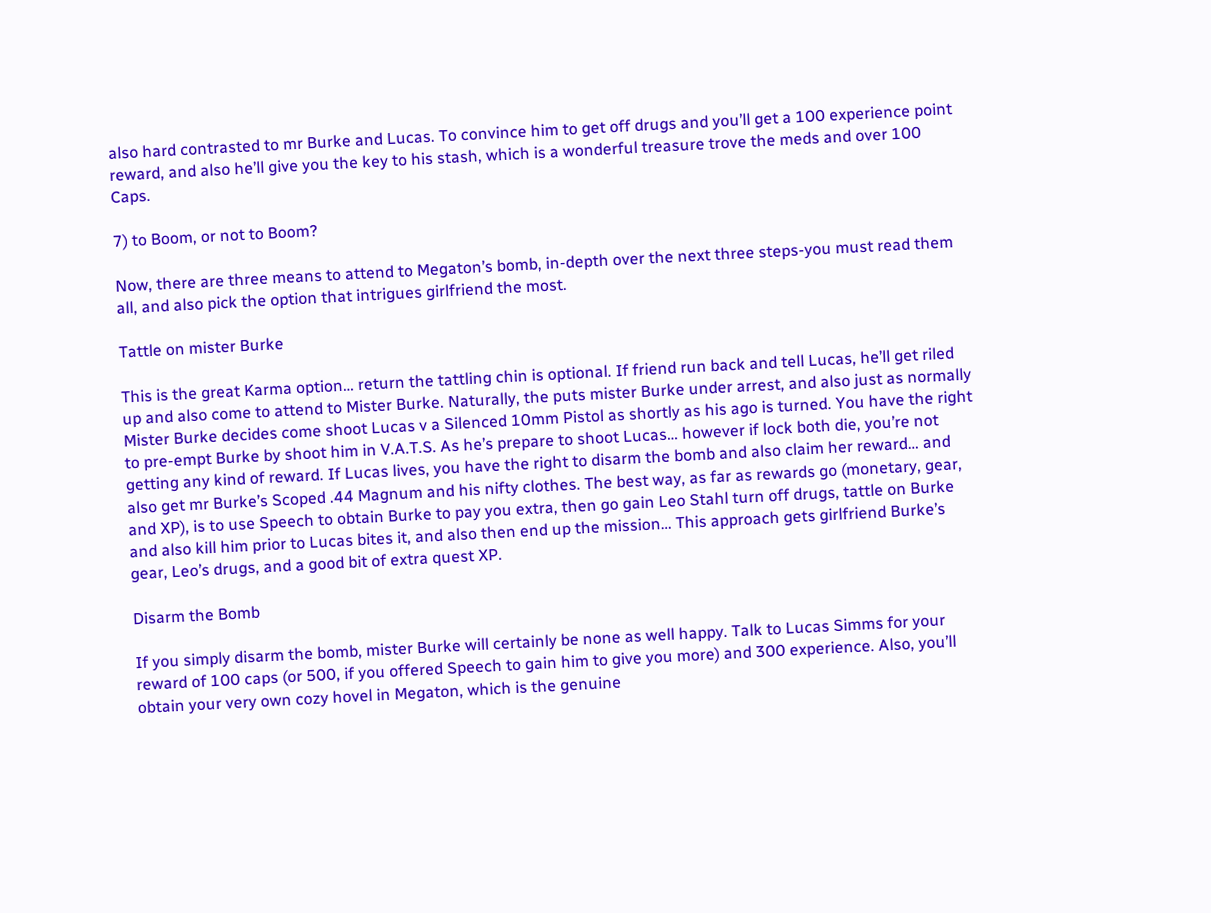also hard contrasted to mr Burke and Lucas. To convince him to get off drugs and you’ll get a 100 experience point reward, and also he’ll give you the key to his stash, which is a wonderful treasure trove the meds and over 100 Caps.

7) to Boom, or not to Boom?

Now, there are three means to attend to Megaton’s bomb, in-depth over the next three steps-you must read them all, and also pick the option that intrigues girlfriend the most.

Tattle on mister Burke

This is the great Karma option… return the tattling chin is optional. If friend run back and tell Lucas, he’ll get riled up and also come to attend to Mister Burke. Naturally, the puts mister Burke under arrest, and also just as normally Mister Burke decides come shoot Lucas v a Silenced 10mm Pistol as shortly as his ago is turned. You have the right to pre-empt Burke by shoot him in V.A.T.S. As he’s prepare to shoot Lucas… however if lock both die, you’re not getting any kind of reward. If Lucas lives, you have the right to disarm the bomb and also claim her reward… and also get mr Burke’s Scoped .44 Magnum and his nifty clothes. The best way, as far as rewards go (monetary, gear, and XP), is to use Speech to obtain Burke to pay you extra, then go gain Leo Stahl turn off drugs, tattle on Burke and also kill him prior to Lucas bites it, and also then end up the mission… This approach gets girlfriend Burke’s gear, Leo’s drugs, and a good bit of extra quest XP.

Disarm the Bomb

If you simply disarm the bomb, mister Burke will certainly be none as well happy. Talk to Lucas Simms for your reward of 100 caps (or 500, if you offered Speech to gain him to give you more) and 300 experience. Also, you’ll obtain your very own cozy hovel in Megaton, which is the genuine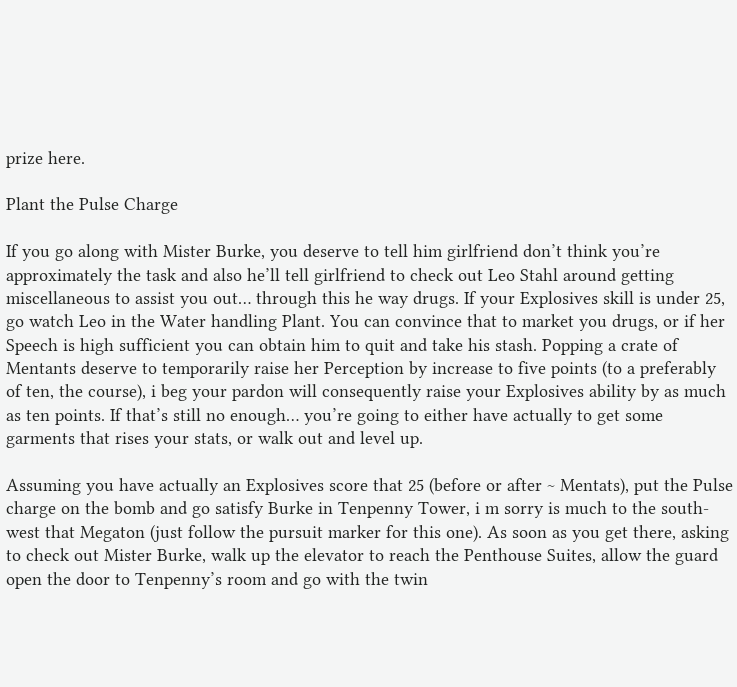prize here.

Plant the Pulse Charge

If you go along with Mister Burke, you deserve to tell him girlfriend don’t think you’re approximately the task and also he’ll tell girlfriend to check out Leo Stahl around getting miscellaneous to assist you out… through this he way drugs. If your Explosives skill is under 25, go watch Leo in the Water handling Plant. You can convince that to market you drugs, or if her Speech is high sufficient you can obtain him to quit and take his stash. Popping a crate of Mentants deserve to temporarily raise her Perception by increase to five points (to a preferably of ten, the course), i beg your pardon will consequently raise your Explosives ability by as much as ten points. If that’s still no enough… you’re going to either have actually to get some garments that rises your stats, or walk out and level up.

Assuming you have actually an Explosives score that 25 (before or after ~ Mentats), put the Pulse charge on the bomb and go satisfy Burke in Tenpenny Tower, i m sorry is much to the south-west that Megaton (just follow the pursuit marker for this one). As soon as you get there, asking to check out Mister Burke, walk up the elevator to reach the Penthouse Suites, allow the guard open the door to Tenpenny’s room and go with the twin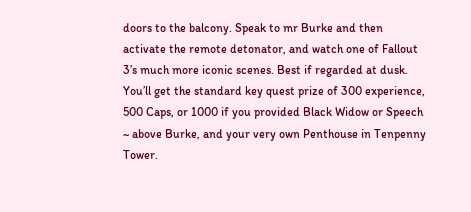doors to the balcony. Speak to mr Burke and then activate the remote detonator, and watch one of Fallout 3’s much more iconic scenes. Best if regarded at dusk. You’ll get the standard key quest prize of 300 experience, 500 Caps, or 1000 if you provided Black Widow or Speech ~ above Burke, and your very own Penthouse in Tenpenny Tower.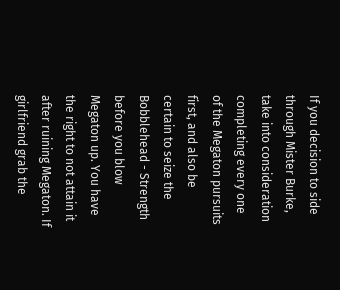If you decision to side through Mister Burke, take into consideration completing every one of the Megaton pursuits first, and also be certain to seize the Bobblehead - Strength before you blow Megaton up. You have the right to not attain it after ruining Megaton. If girlfriend grab the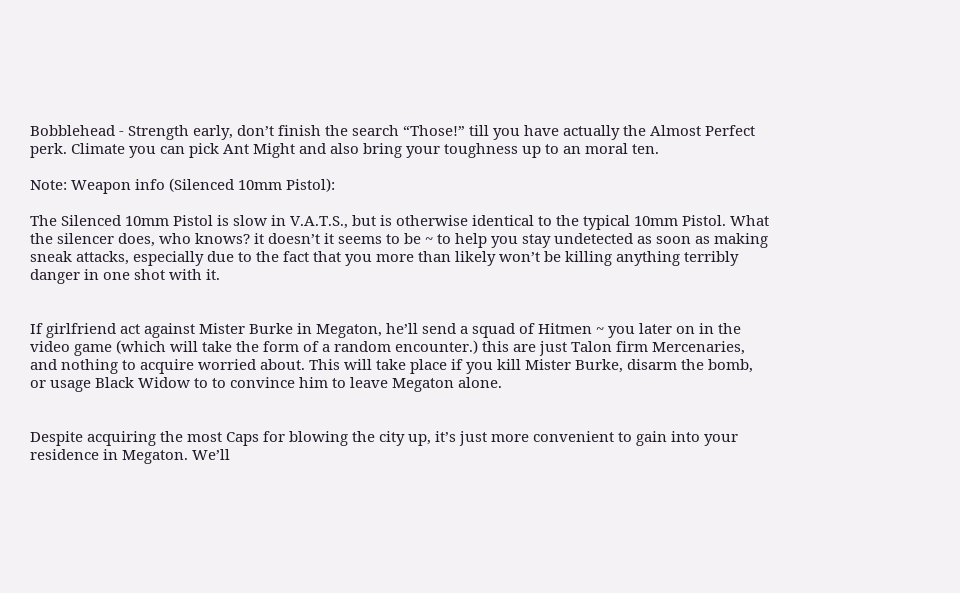Bobblehead - Strength early, don’t finish the search “Those!” till you have actually the Almost Perfect perk. Climate you can pick Ant Might and also bring your toughness up to an moral ten.

Note: Weapon info (Silenced 10mm Pistol):

The Silenced 10mm Pistol is slow in V.A.T.S., but is otherwise identical to the typical 10mm Pistol. What the silencer does, who knows? it doesn’t it seems to be ~ to help you stay undetected as soon as making sneak attacks, especially due to the fact that you more than likely won’t be killing anything terribly danger in one shot with it.


If girlfriend act against Mister Burke in Megaton, he’ll send a squad of Hitmen ~ you later on in the video game (which will take the form of a random encounter.) this are just Talon firm Mercenaries, and nothing to acquire worried about. This will take place if you kill Mister Burke, disarm the bomb, or usage Black Widow to to convince him to leave Megaton alone.


Despite acquiring the most Caps for blowing the city up, it’s just more convenient to gain into your residence in Megaton. We’ll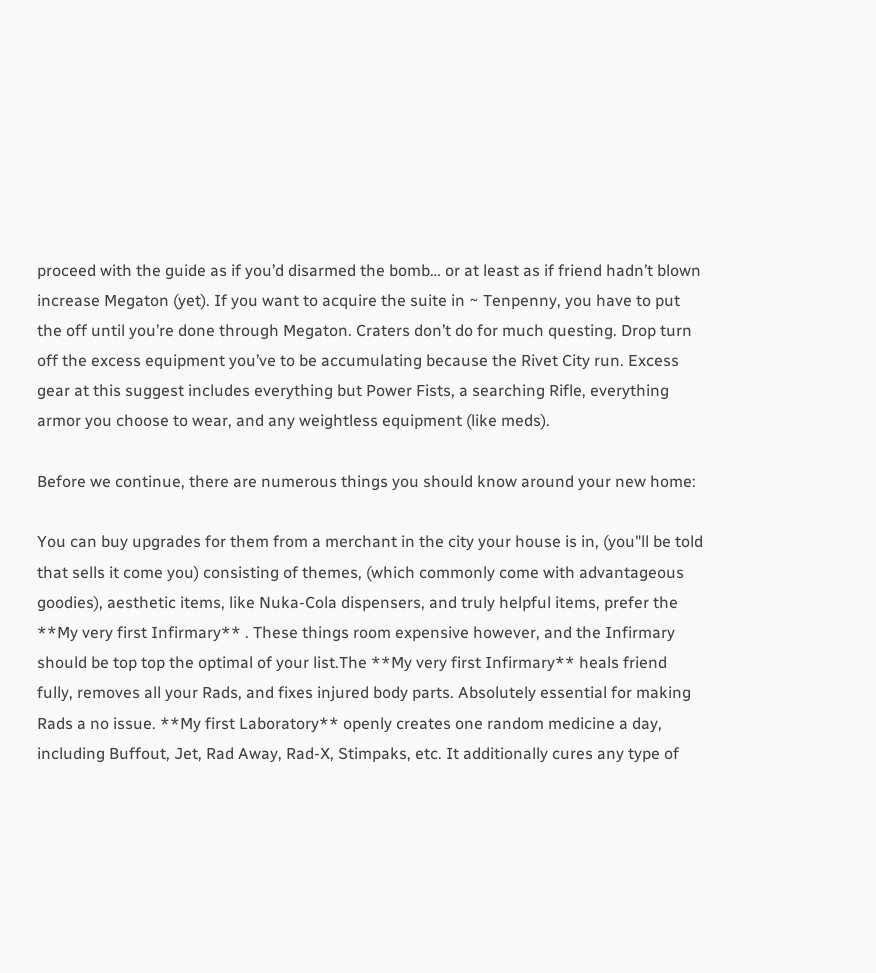proceed with the guide as if you’d disarmed the bomb… or at least as if friend hadn’t blown increase Megaton (yet). If you want to acquire the suite in ~ Tenpenny, you have to put the off until you’re done through Megaton. Craters don’t do for much questing. Drop turn off the excess equipment you’ve to be accumulating because the Rivet City run. Excess gear at this suggest includes everything but Power Fists, a searching Rifle, everything armor you choose to wear, and any weightless equipment (like meds).

Before we continue, there are numerous things you should know around your new home:

You can buy upgrades for them from a merchant in the city your house is in, (you"ll be told that sells it come you) consisting of themes, (which commonly come with advantageous goodies), aesthetic items, like Nuka-Cola dispensers, and truly helpful items, prefer the **My very first Infirmary** . These things room expensive however, and the Infirmary should be top top the optimal of your list.The **My very first Infirmary** heals friend fully, removes all your Rads, and fixes injured body parts. Absolutely essential for making Rads a no issue. **My first Laboratory** openly creates one random medicine a day, including Buffout, Jet, Rad Away, Rad-X, Stimpaks, etc. It additionally cures any type of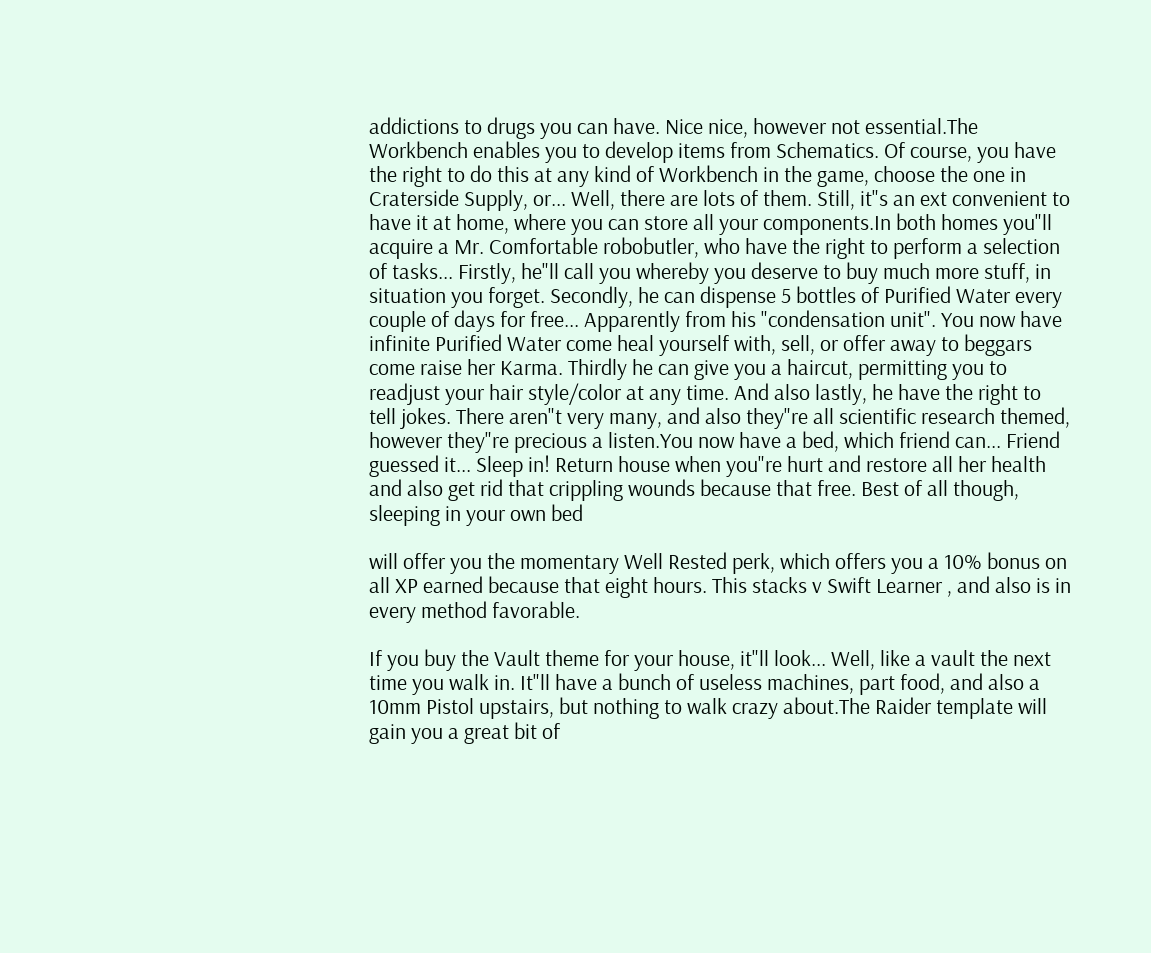addictions to drugs you can have. Nice nice, however not essential.The Workbench enables you to develop items from Schematics. Of course, you have the right to do this at any kind of Workbench in the game, choose the one in Craterside Supply, or... Well, there are lots of them. Still, it"s an ext convenient to have it at home, where you can store all your components.In both homes you"ll acquire a Mr. Comfortable robobutler, who have the right to perform a selection of tasks... Firstly, he"ll call you whereby you deserve to buy much more stuff, in situation you forget. Secondly, he can dispense 5 bottles of Purified Water every couple of days for free... Apparently from his "condensation unit". You now have infinite Purified Water come heal yourself with, sell, or offer away to beggars come raise her Karma. Thirdly he can give you a haircut, permitting you to readjust your hair style/color at any time. And also lastly, he have the right to tell jokes. There aren"t very many, and also they"re all scientific research themed, however they"re precious a listen.You now have a bed, which friend can... Friend guessed it... Sleep in! Return house when you"re hurt and restore all her health and also get rid that crippling wounds because that free. Best of all though, sleeping in your own bed

will offer you the momentary Well Rested perk, which offers you a 10% bonus on all XP earned because that eight hours. This stacks v Swift Learner , and also is in every method favorable.

If you buy the Vault theme for your house, it"ll look... Well, like a vault the next time you walk in. It"ll have a bunch of useless machines, part food, and also a 10mm Pistol upstairs, but nothing to walk crazy about.The Raider template will gain you a great bit of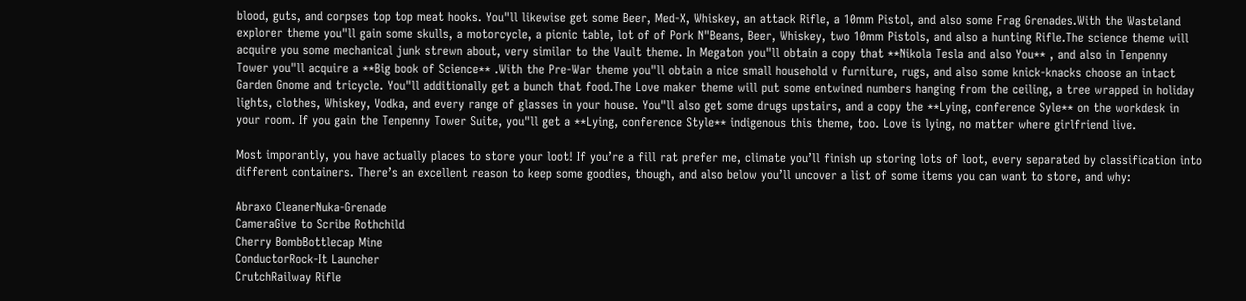blood, guts, and corpses top top meat hooks. You"ll likewise get some Beer, Med-X, Whiskey, an attack Rifle, a 10mm Pistol, and also some Frag Grenades.With the Wasteland explorer theme you"ll gain some skulls, a motorcycle, a picnic table, lot of of Pork N"Beans, Beer, Whiskey, two 10mm Pistols, and also a hunting Rifle.The science theme will acquire you some mechanical junk strewn about, very similar to the Vault theme. In Megaton you"ll obtain a copy that **Nikola Tesla and also You** , and also in Tenpenny Tower you"ll acquire a **Big book of Science** .With the Pre-War theme you"ll obtain a nice small household v furniture, rugs, and also some knick-knacks choose an intact Garden Gnome and tricycle. You"ll additionally get a bunch that food.The Love maker theme will put some entwined numbers hanging from the ceiling, a tree wrapped in holiday lights, clothes, Whiskey, Vodka, and every range of glasses in your house. You"ll also get some drugs upstairs, and a copy the **Lying, conference Syle** on the workdesk in your room. If you gain the Tenpenny Tower Suite, you"ll get a **Lying, conference Style** indigenous this theme, too. Love is lying, no matter where girlfriend live.

Most imporantly, you have actually places to store your loot! If you’re a fill rat prefer me, climate you’ll finish up storing lots of loot, every separated by classification into different containers. There’s an excellent reason to keep some goodies, though, and also below you’ll uncover a list of some items you can want to store, and why:

Abraxo CleanerNuka-Grenade
CameraGive to Scribe Rothchild
Cherry BombBottlecap Mine
ConductorRock-It Launcher
CrutchRailway Rifle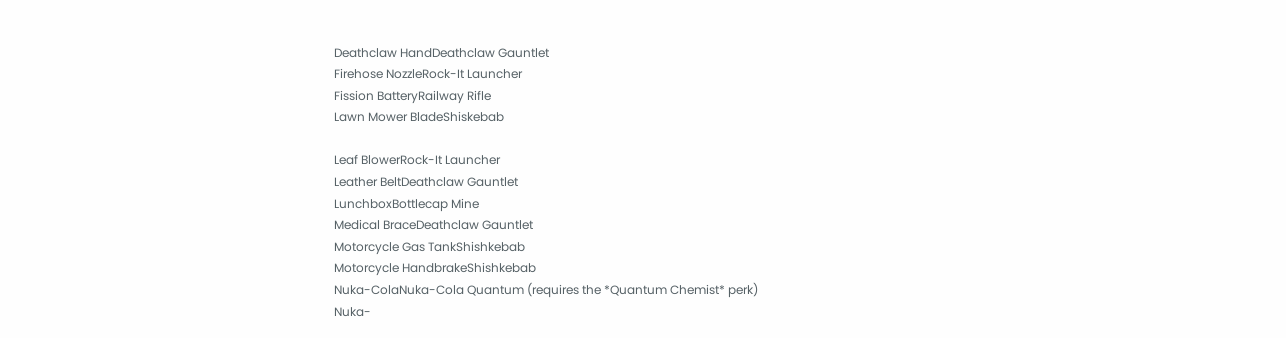Deathclaw HandDeathclaw Gauntlet
Firehose NozzleRock-It Launcher
Fission BatteryRailway Rifle
Lawn Mower BladeShiskebab

Leaf BlowerRock-It Launcher
Leather BeltDeathclaw Gauntlet
LunchboxBottlecap Mine
Medical BraceDeathclaw Gauntlet
Motorcycle Gas TankShishkebab
Motorcycle HandbrakeShishkebab
Nuka-ColaNuka-Cola Quantum (requires the *Quantum Chemist* perk)
Nuka-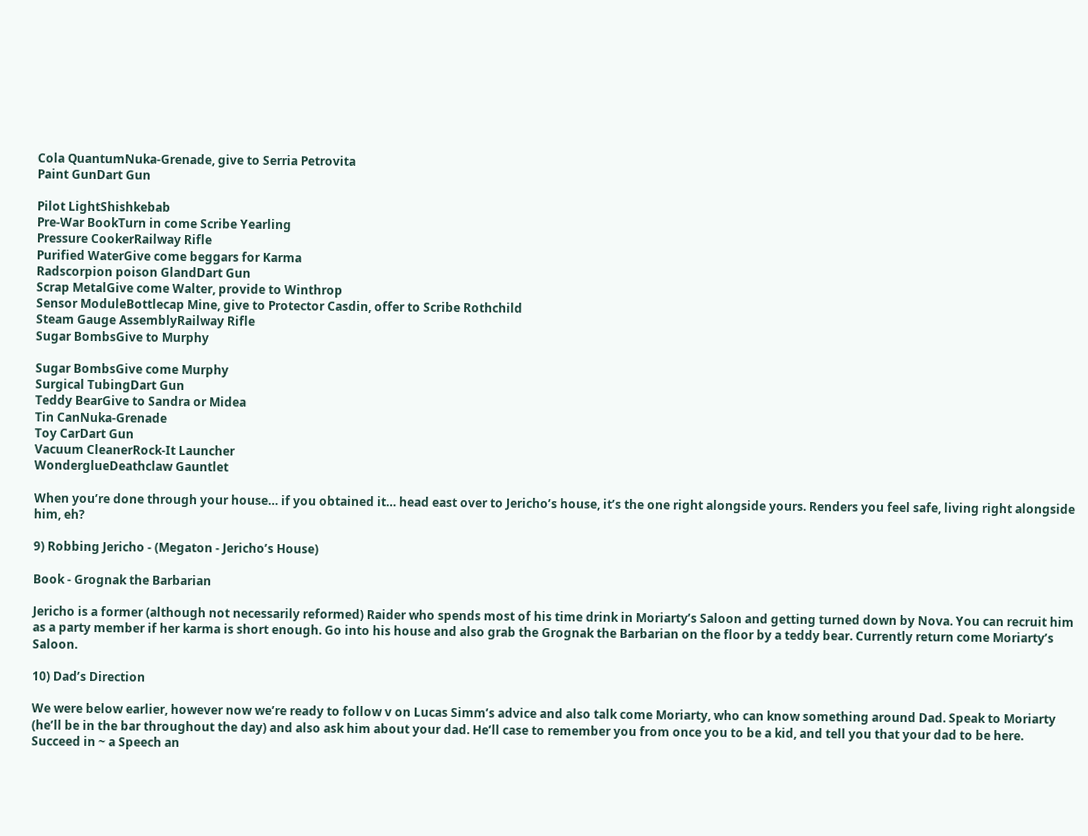Cola QuantumNuka-Grenade, give to Serria Petrovita
Paint GunDart Gun

Pilot LightShishkebab
Pre-War BookTurn in come Scribe Yearling
Pressure CookerRailway Rifle
Purified WaterGive come beggars for Karma
Radscorpion poison GlandDart Gun
Scrap MetalGive come Walter, provide to Winthrop
Sensor ModuleBottlecap Mine, give to Protector Casdin, offer to Scribe Rothchild
Steam Gauge AssemblyRailway Rifle
Sugar BombsGive to Murphy

Sugar BombsGive come Murphy
Surgical TubingDart Gun
Teddy BearGive to Sandra or Midea
Tin CanNuka-Grenade
Toy CarDart Gun
Vacuum CleanerRock-It Launcher
WonderglueDeathclaw Gauntlet

When you’re done through your house… if you obtained it… head east over to Jericho’s house, it’s the one right alongside yours. Renders you feel safe, living right alongside him, eh?

9) Robbing Jericho - (Megaton - Jericho’s House)

Book - Grognak the Barbarian

Jericho is a former (although not necessarily reformed) Raider who spends most of his time drink in Moriarty’s Saloon and getting turned down by Nova. You can recruit him as a party member if her karma is short enough. Go into his house and also grab the Grognak the Barbarian on the floor by a teddy bear. Currently return come Moriarty’s Saloon.

10) Dad’s Direction

We were below earlier, however now we’re ready to follow v on Lucas Simm’s advice and also talk come Moriarty, who can know something around Dad. Speak to Moriarty (he’ll be in the bar throughout the day) and also ask him about your dad. He’ll case to remember you from once you to be a kid, and tell you that your dad to be here. Succeed in ~ a Speech an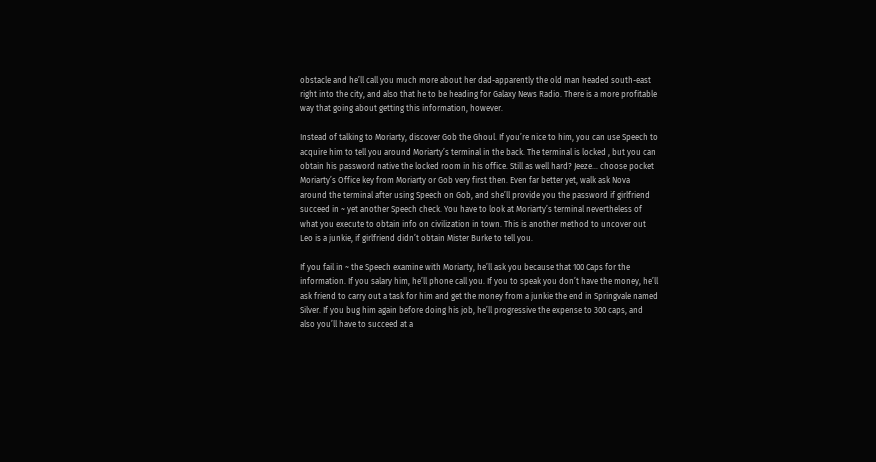obstacle and he’ll call you much more about her dad-apparently the old man headed south-east right into the city, and also that he to be heading for Galaxy News Radio. There is a more profitable way that going about getting this information, however.

Instead of talking to Moriarty, discover Gob the Ghoul. If you’re nice to him, you can use Speech to acquire him to tell you around Moriarty’s terminal in the back. The terminal is locked , but you can obtain his password native the locked room in his office. Still as well hard? Jeeze… choose pocket Moriarty’s Office key from Moriarty or Gob very first then. Even far better yet, walk ask Nova around the terminal after using Speech on Gob, and she’ll provide you the password if girlfriend succeed in ~ yet another Speech check. You have to look at Moriarty’s terminal nevertheless of what you execute to obtain info on civilization in town. This is another method to uncover out Leo is a junkie, if girlfriend didn’t obtain Mister Burke to tell you.

If you fail in ~ the Speech examine with Moriarty, he’ll ask you because that 100 Caps for the information. If you salary him, he’ll phone call you. If you to speak you don’t have the money, he’ll ask friend to carry out a task for him and get the money from a junkie the end in Springvale named Silver. If you bug him again before doing his job, he’ll progressive the expense to 300 caps, and also you’ll have to succeed at a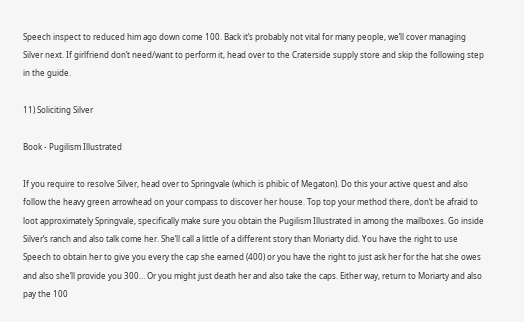Speech inspect to reduced him ago down come 100. Back it’s probably not vital for many people, we’ll cover managing Silver next. If girlfriend don’t need/want to perform it, head over to the Craterside supply store and skip the following step in the guide.

11) Soliciting Silver

Book - Pugilism Illustrated

If you require to resolve Silver, head over to Springvale (which is phibìc of Megaton). Do this your active quest and also follow the heavy green arrowhead on your compass to discover her house. Top top your method there, don’t be afraid to loot approximately Springvale, specifically make sure you obtain the Pugilism Illustrated in among the mailboxes. Go inside Silver’s ranch and also talk come her. She’ll call a little of a different story than Moriarty did. You have the right to use Speech to obtain her to give you every the cap she earned (400) or you have the right to just ask her for the hat she owes and also she’ll provide you 300… Or you might just death her and also take the caps. Either way, return to Moriarty and also pay the 100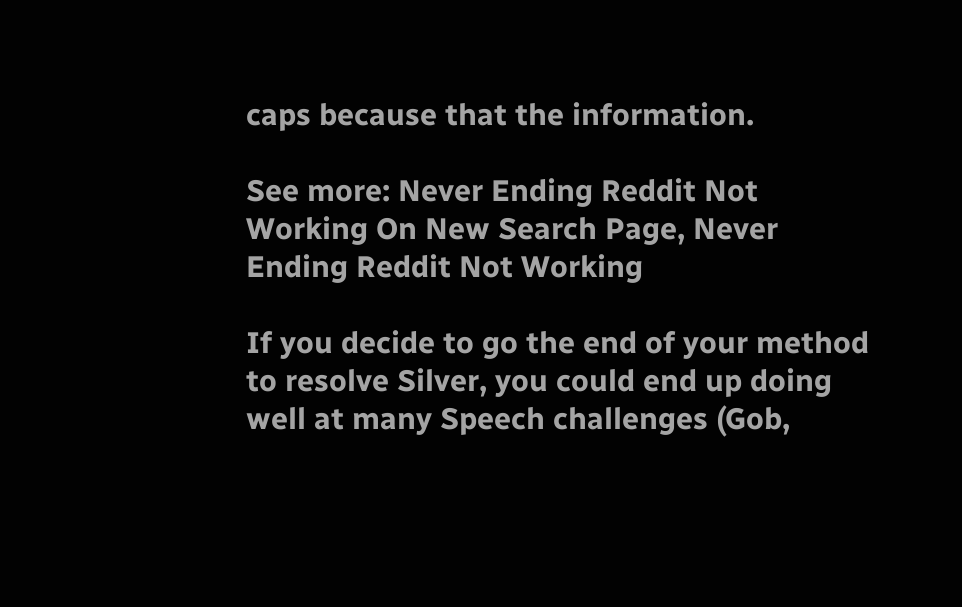caps because that the information.

See more: Never Ending Reddit Not Working On New Search Page, Never Ending Reddit Not Working

If you decide to go the end of your method to resolve Silver, you could end up doing well at many Speech challenges (Gob,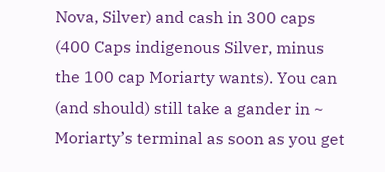Nova, Silver) and cash in 300 caps (400 Caps indigenous Silver, minus the 100 cap Moriarty wants). You can (and should) still take a gander in ~ Moriarty’s terminal as soon as you get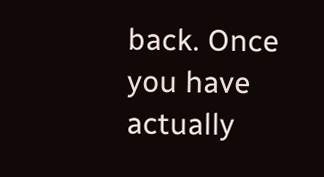back. Once you have actually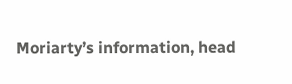Moriarty’s information, head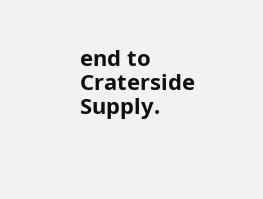end to Craterside Supply.